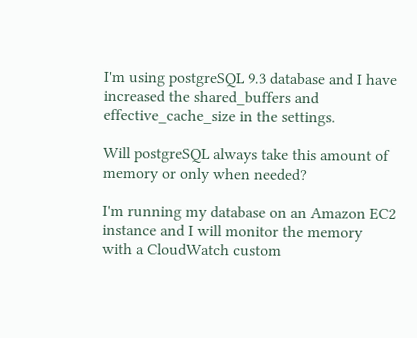I'm using postgreSQL 9.3 database and I have increased the shared_buffers and effective_cache_size in the settings.

Will postgreSQL always take this amount of memory or only when needed?

I'm running my database on an Amazon EC2 instance and I will monitor the memory with a CloudWatch custom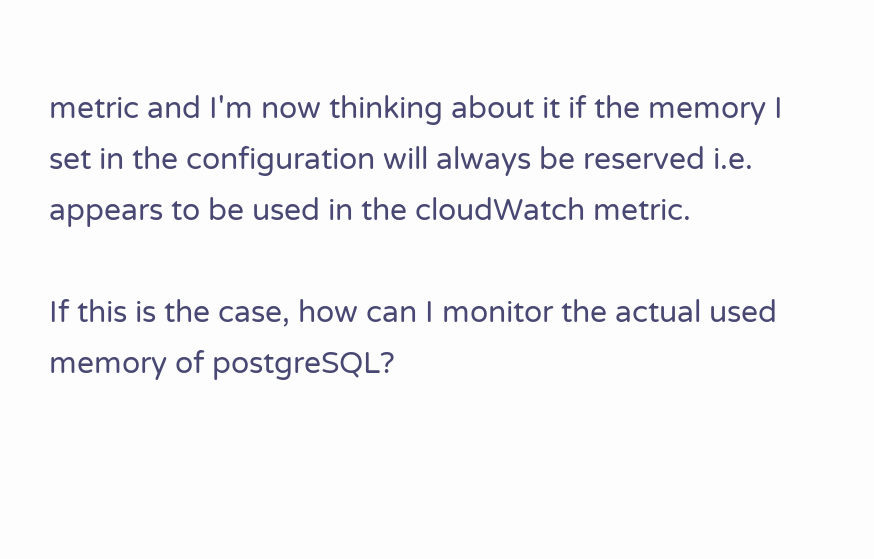metric and I'm now thinking about it if the memory I set in the configuration will always be reserved i.e. appears to be used in the cloudWatch metric.

If this is the case, how can I monitor the actual used memory of postgreSQL?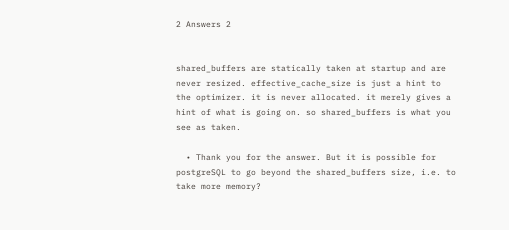2 Answers 2


shared_buffers are statically taken at startup and are never resized. effective_cache_size is just a hint to the optimizer. it is never allocated. it merely gives a hint of what is going on. so shared_buffers is what you see as taken.

  • Thank you for the answer. But it is possible for postgreSQL to go beyond the shared_buffers size, i.e. to take more memory?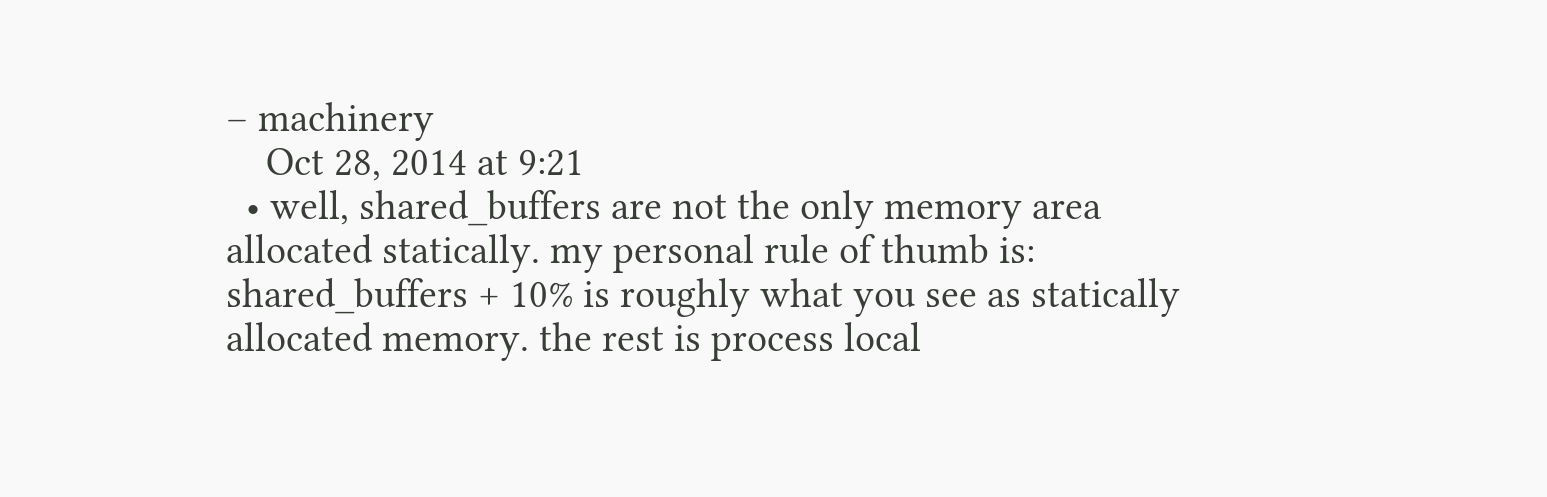– machinery
    Oct 28, 2014 at 9:21
  • well, shared_buffers are not the only memory area allocated statically. my personal rule of thumb is: shared_buffers + 10% is roughly what you see as statically allocated memory. the rest is process local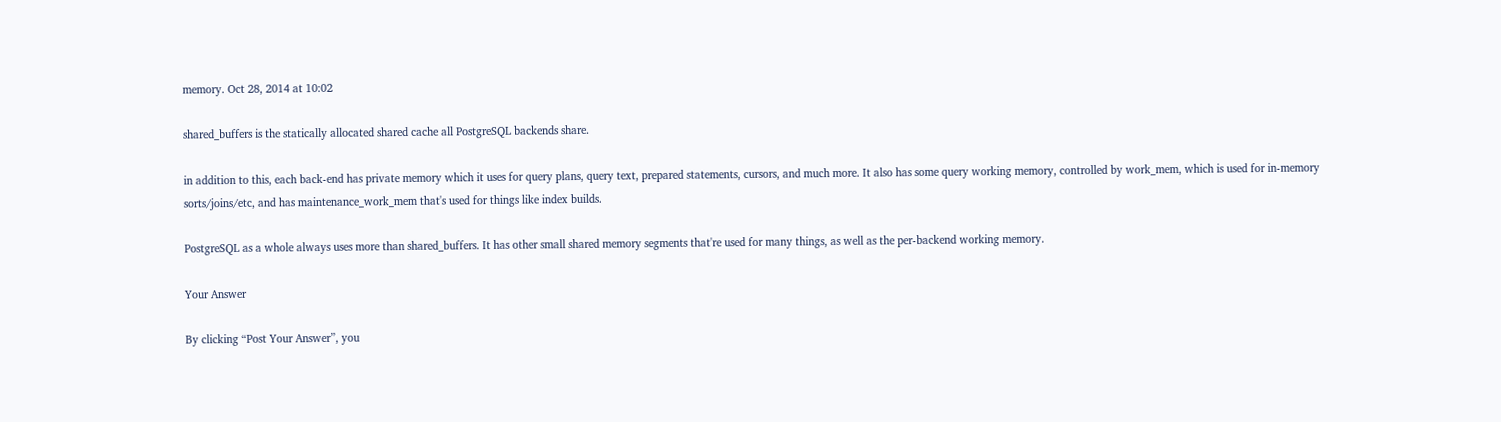memory. Oct 28, 2014 at 10:02

shared_buffers is the statically allocated shared cache all PostgreSQL backends share.

in addition to this, each back-end has private memory which it uses for query plans, query text, prepared statements, cursors, and much more. It also has some query working memory, controlled by work_mem, which is used for in-memory sorts/joins/etc, and has maintenance_work_mem that's used for things like index builds.

PostgreSQL as a whole always uses more than shared_buffers. It has other small shared memory segments that're used for many things, as well as the per-backend working memory.

Your Answer

By clicking “Post Your Answer”, you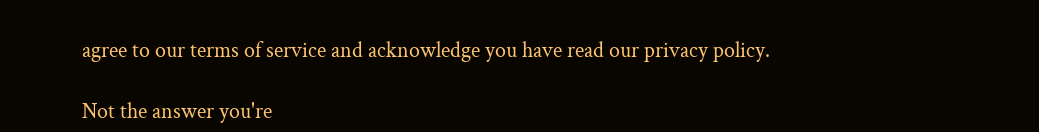agree to our terms of service and acknowledge you have read our privacy policy.

Not the answer you're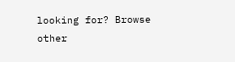looking for? Browse other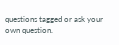questions tagged or ask your own question.